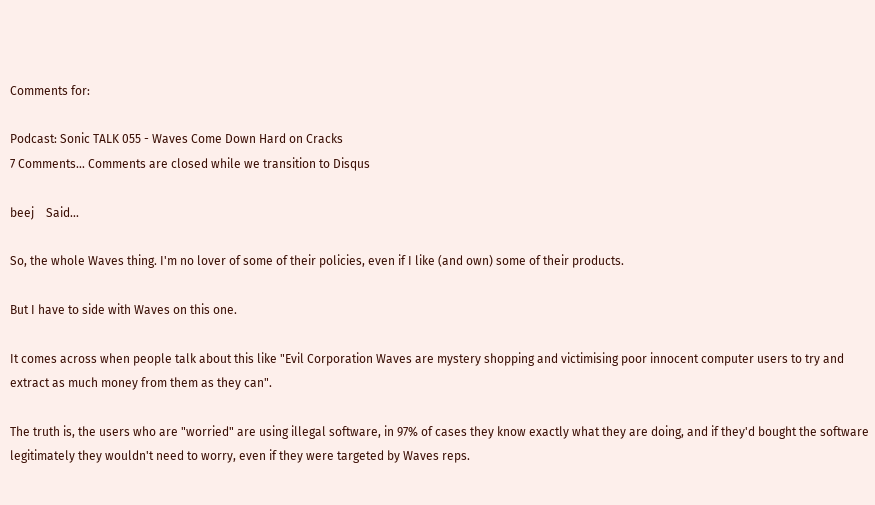Comments for:

Podcast: Sonic TALK 055 - Waves Come Down Hard on Cracks
7 Comments... Comments are closed while we transition to Disqus

beej    Said...

So, the whole Waves thing. I'm no lover of some of their policies, even if I like (and own) some of their products.

But I have to side with Waves on this one.

It comes across when people talk about this like "Evil Corporation Waves are mystery shopping and victimising poor innocent computer users to try and extract as much money from them as they can".

The truth is, the users who are "worried" are using illegal software, in 97% of cases they know exactly what they are doing, and if they'd bought the software legitimately they wouldn't need to worry, even if they were targeted by Waves reps.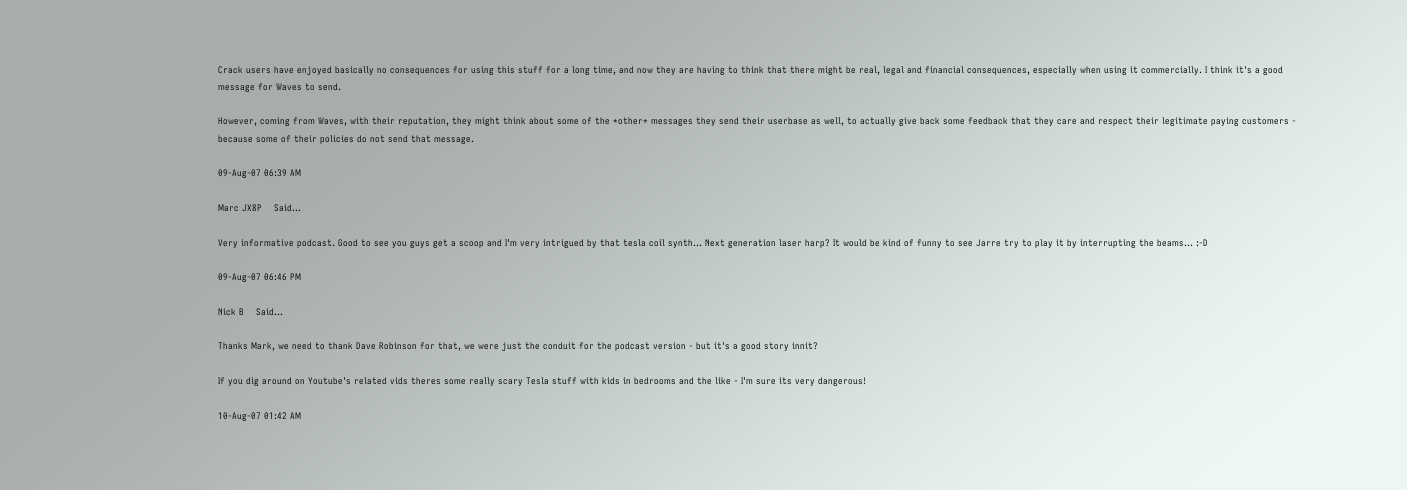Crack users have enjoyed basically no consequences for using this stuff for a long time, and now they are having to think that there might be real, legal and financial consequences, especially when using it commercially. I think it's a good message for Waves to send.

However, coming from Waves, with their reputation, they might think about some of the *other* messages they send their userbase as well, to actually give back some feedback that they care and respect their legitimate paying customers - because some of their policies do not send that message.

09-Aug-07 06:39 AM

Marc JX8P    Said...

Very informative podcast. Good to see you guys get a scoop and I'm very intrigued by that tesla coil synth... Next generation laser harp? It would be kind of funny to see Jarre try to play it by interrupting the beams... :-D

09-Aug-07 06:46 PM

Nick B    Said...

Thanks Mark, we need to thank Dave Robinson for that, we were just the conduit for the podcast version - but it's a good story innit?

If you dig around on Youtube's related vids theres some really scary Tesla stuff with kids in bedrooms and the like - I'm sure its very dangerous!

10-Aug-07 01:42 AM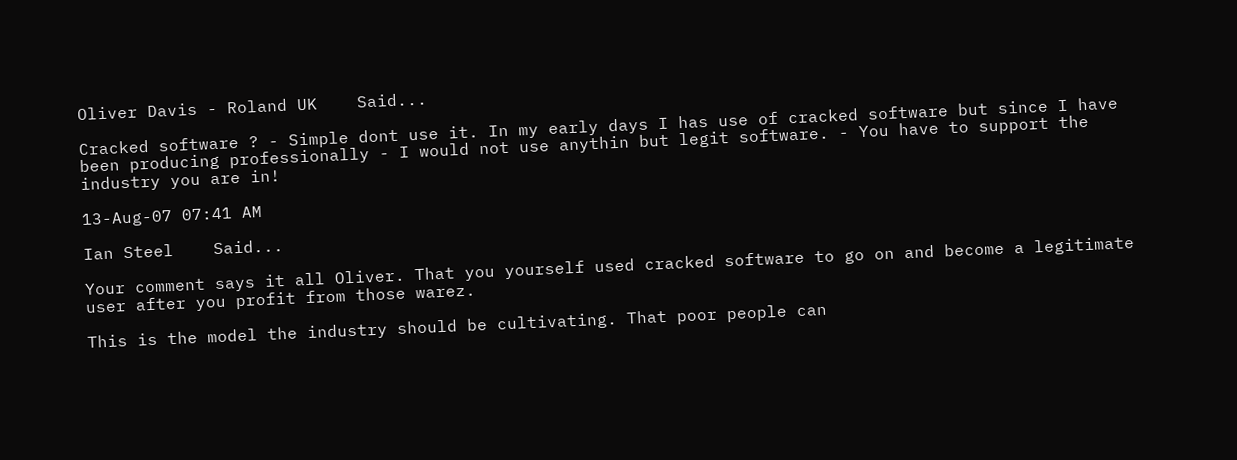Oliver Davis - Roland UK    Said...

Cracked software ? - Simple dont use it. In my early days I has use of cracked software but since I have been producing professionally - I would not use anythin but legit software. - You have to support the industry you are in!

13-Aug-07 07:41 AM

Ian Steel    Said...

Your comment says it all Oliver. That you yourself used cracked software to go on and become a legitimate user after you profit from those warez.

This is the model the industry should be cultivating. That poor people can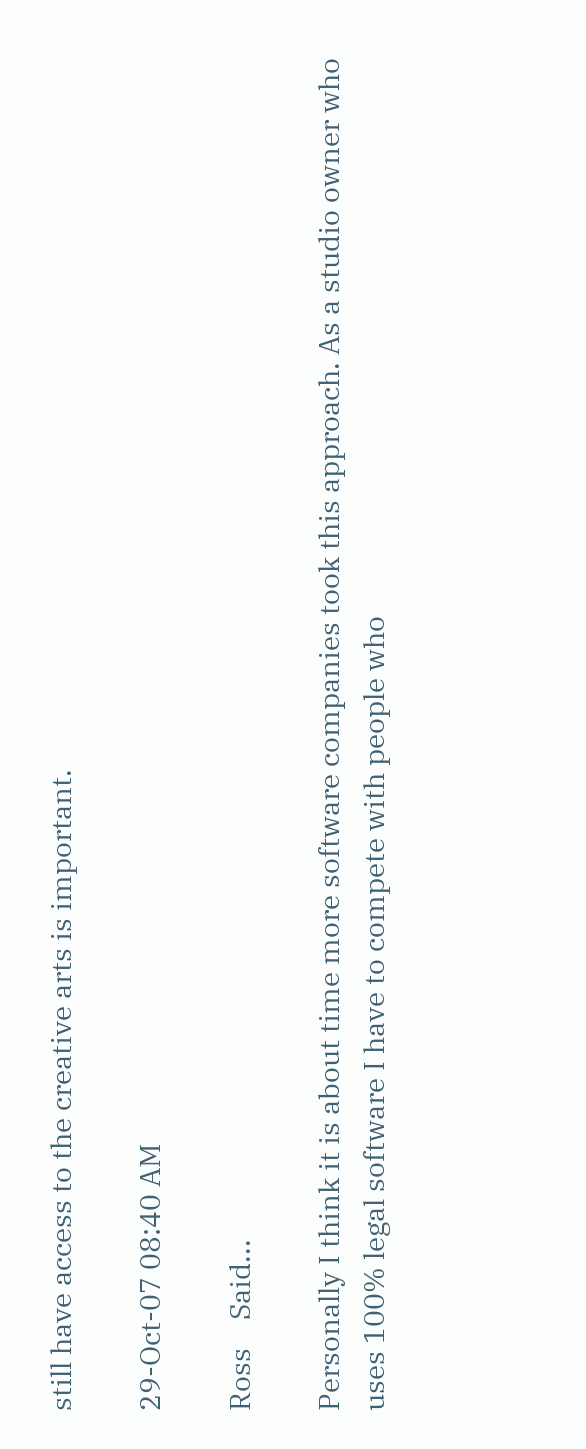still have access to the creative arts is important.

29-Oct-07 08:40 AM

Ross    Said...

Personally I think it is about time more software companies took this approach. As a studio owner who uses 100% legal software I have to compete with people who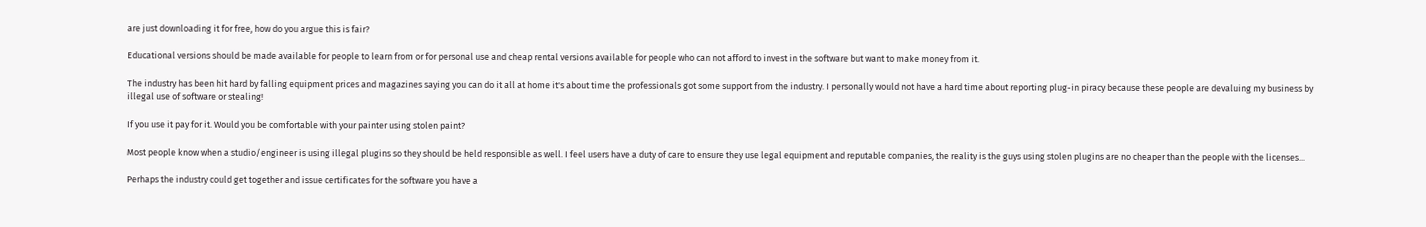are just downloading it for free, how do you argue this is fair?

Educational versions should be made available for people to learn from or for personal use and cheap rental versions available for people who can not afford to invest in the software but want to make money from it.

The industry has been hit hard by falling equipment prices and magazines saying you can do it all at home it's about time the professionals got some support from the industry. I personally would not have a hard time about reporting plug-in piracy because these people are devaluing my business by illegal use of software or stealing!

If you use it pay for it. Would you be comfortable with your painter using stolen paint?

Most people know when a studio/engineer is using illegal plugins so they should be held responsible as well. I feel users have a duty of care to ensure they use legal equipment and reputable companies, the reality is the guys using stolen plugins are no cheaper than the people with the licenses...

Perhaps the industry could get together and issue certificates for the software you have a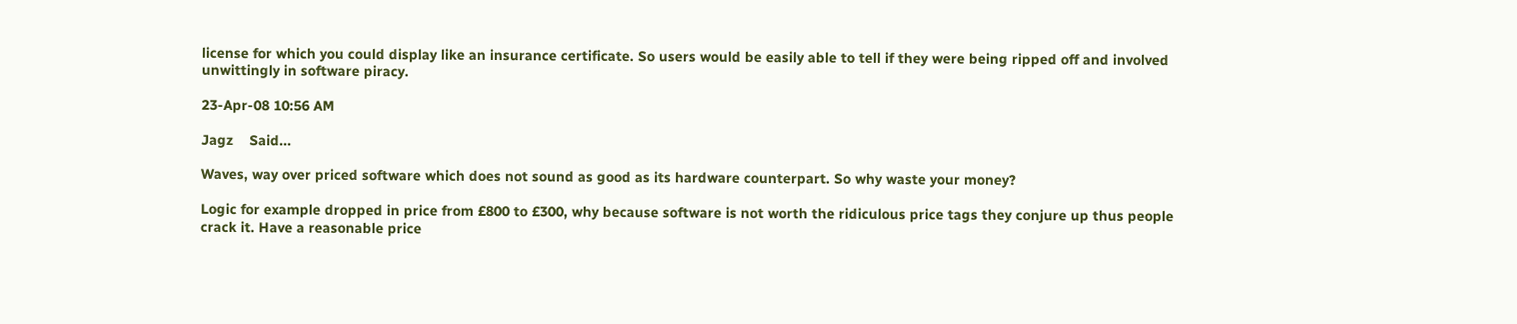license for which you could display like an insurance certificate. So users would be easily able to tell if they were being ripped off and involved unwittingly in software piracy.

23-Apr-08 10:56 AM

Jagz    Said...

Waves, way over priced software which does not sound as good as its hardware counterpart. So why waste your money?

Logic for example dropped in price from £800 to £300, why because software is not worth the ridiculous price tags they conjure up thus people crack it. Have a reasonable price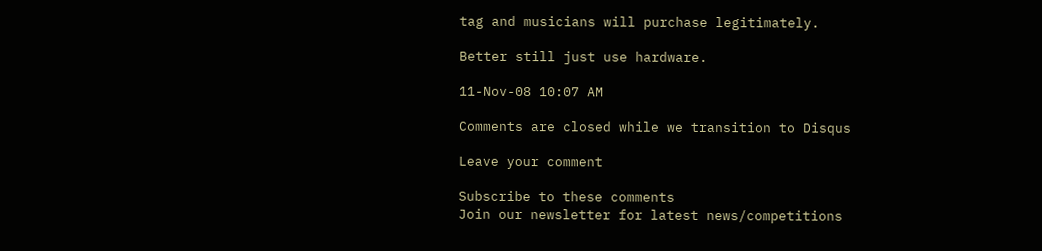tag and musicians will purchase legitimately.

Better still just use hardware.

11-Nov-08 10:07 AM

Comments are closed while we transition to Disqus

Leave your comment

Subscribe to these comments
Join our newsletter for latest news/competitions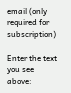email (only required for subscription)

Enter the text you see above: